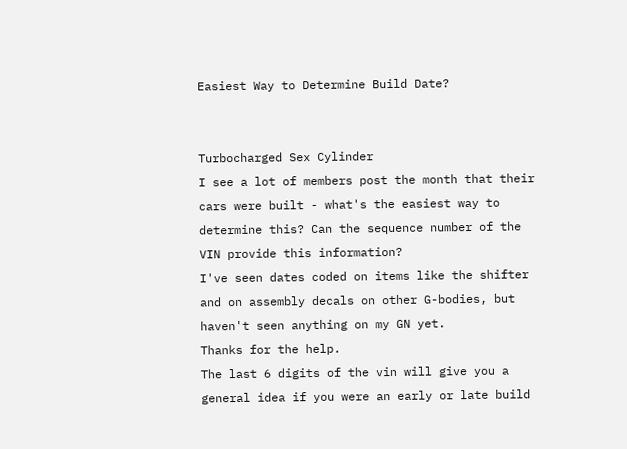Easiest Way to Determine Build Date?


Turbocharged Sex Cylinder
I see a lot of members post the month that their cars were built - what's the easiest way to determine this? Can the sequence number of the VIN provide this information?
I've seen dates coded on items like the shifter and on assembly decals on other G-bodies, but haven't seen anything on my GN yet.
Thanks for the help.
The last 6 digits of the vin will give you a general idea if you were an early or late build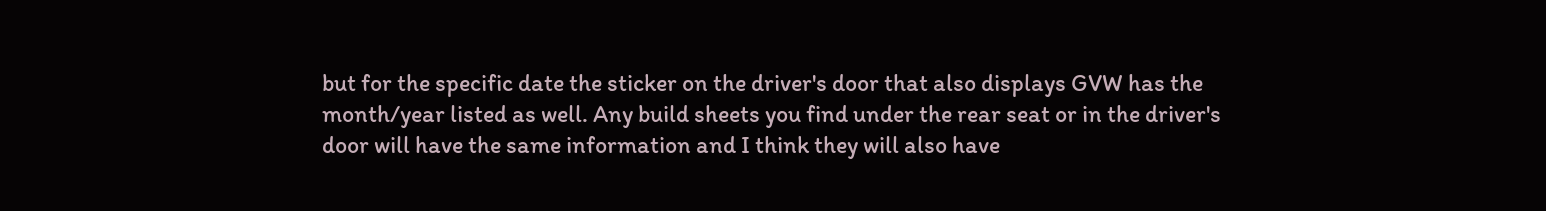but for the specific date the sticker on the driver's door that also displays GVW has the month/year listed as well. Any build sheets you find under the rear seat or in the driver's door will have the same information and I think they will also have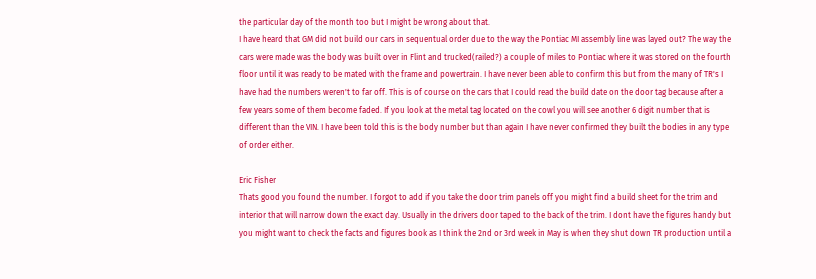the particular day of the month too but I might be wrong about that.
I have heard that GM did not build our cars in sequentual order due to the way the Pontiac MI assembly line was layed out? The way the cars were made was the body was built over in Flint and trucked(railed?) a couple of miles to Pontiac where it was stored on the fourth floor until it was ready to be mated with the frame and powertrain. I have never been able to confirm this but from the many of TR's I have had the numbers weren't to far off. This is of course on the cars that I could read the build date on the door tag because after a few years some of them become faded. If you look at the metal tag located on the cowl you will see another 6 digit number that is different than the VIN. I have been told this is the body number but than again I have never confirmed they built the bodies in any type of order either.

Eric Fisher
Thats good you found the number. I forgot to add if you take the door trim panels off you might find a build sheet for the trim and interior that will narrow down the exact day. Usually in the drivers door taped to the back of the trim. I dont have the figures handy but you might want to check the facts and figures book as I think the 2nd or 3rd week in May is when they shut down TR production until a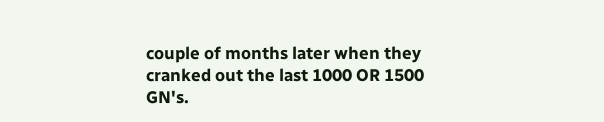couple of months later when they cranked out the last 1000 OR 1500 GN's.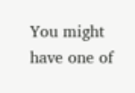You might have one of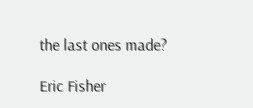the last ones made?

Eric Fisher